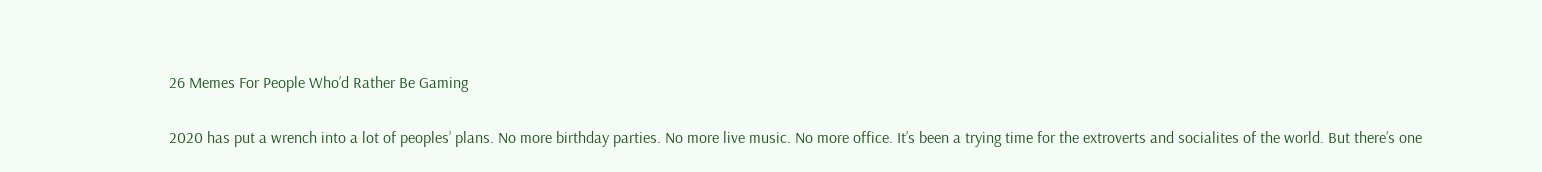26 Memes For People Who’d Rather Be Gaming

2020 has put a wrench into a lot of peoples’ plans. No more birthday parties. No more live music. No more office. It’s been a trying time for the extroverts and socialites of the world. But there’s one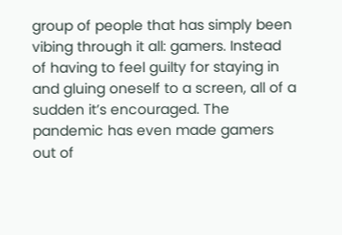group of people that has simply been vibing through it all: gamers. Instead of having to feel guilty for staying in and gluing oneself to a screen, all of a sudden it’s encouraged. The pandemic has even made gamers out of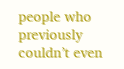people who previously couldn’t even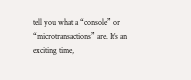tell you what a “console” or “microtransactions” are. It’s an exciting time,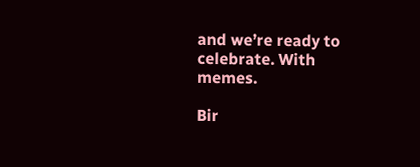and we’re ready to celebrate. With memes.

Bir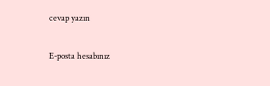cevap yazın

E-posta hesabınız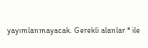yayımlanmayacak. Gerekli alanlar * ile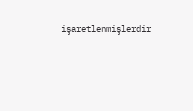işaretlenmişlerdir